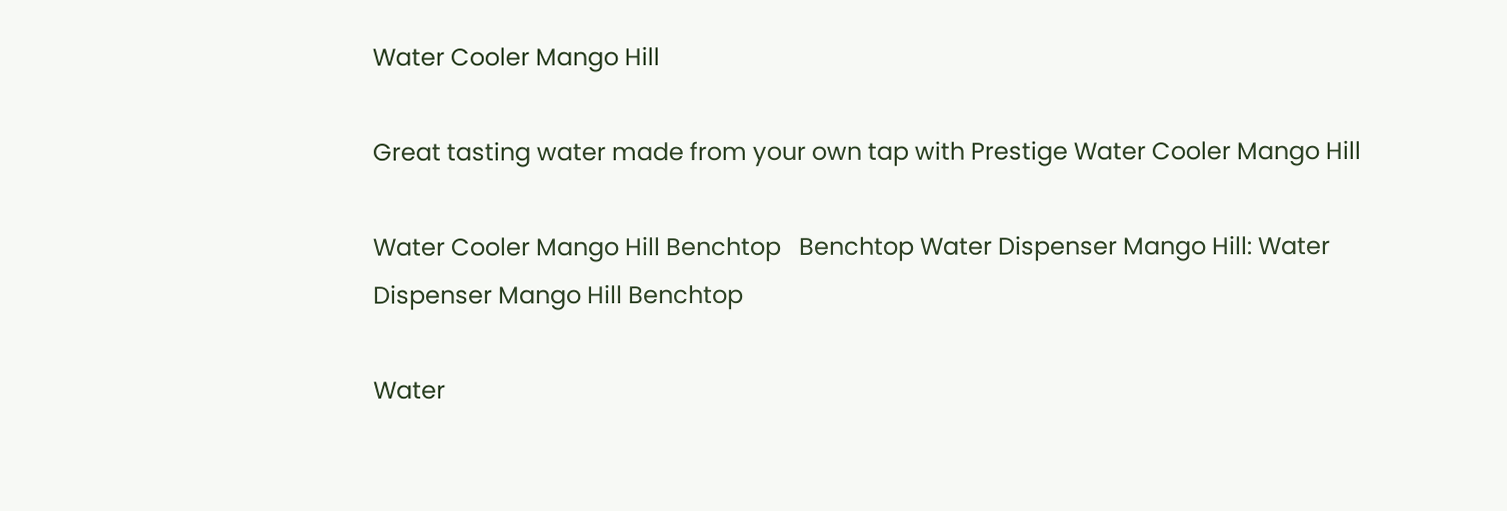Water Cooler Mango Hill

Great tasting water made from your own tap with Prestige Water Cooler Mango Hill

Water Cooler Mango Hill Benchtop   Benchtop Water Dispenser Mango Hill: Water Dispenser Mango Hill Benchtop

Water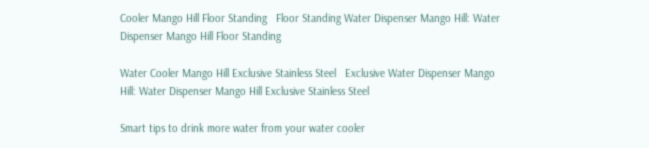Cooler Mango Hill Floor Standing   Floor Standing Water Dispenser Mango Hill: Water Dispenser Mango Hill Floor Standing

Water Cooler Mango Hill Exclusive Stainless Steel   Exclusive Water Dispenser Mango Hill: Water Dispenser Mango Hill Exclusive Stainless Steel

Smart tips to drink more water from your water cooler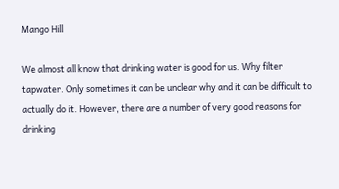Mango Hill

We almost all know that drinking water is good for us. Why filter tapwater. Only sometimes it can be unclear why and it can be difficult to actually do it. However, there are a number of very good reasons for drinking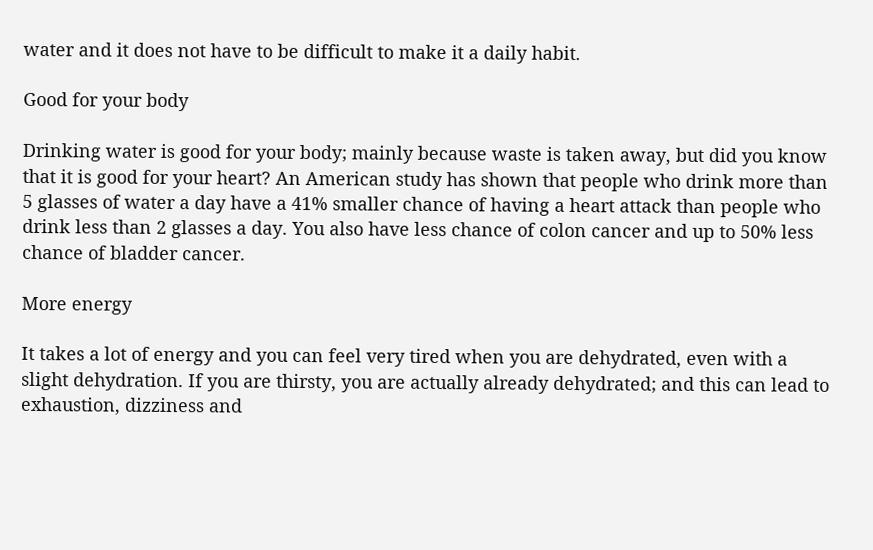water and it does not have to be difficult to make it a daily habit.

Good for your body

Drinking water is good for your body; mainly because waste is taken away, but did you know that it is good for your heart? An American study has shown that people who drink more than 5 glasses of water a day have a 41% smaller chance of having a heart attack than people who drink less than 2 glasses a day. You also have less chance of colon cancer and up to 50% less chance of bladder cancer.

More energy

It takes a lot of energy and you can feel very tired when you are dehydrated, even with a slight dehydration. If you are thirsty, you are actually already dehydrated; and this can lead to exhaustion, dizziness and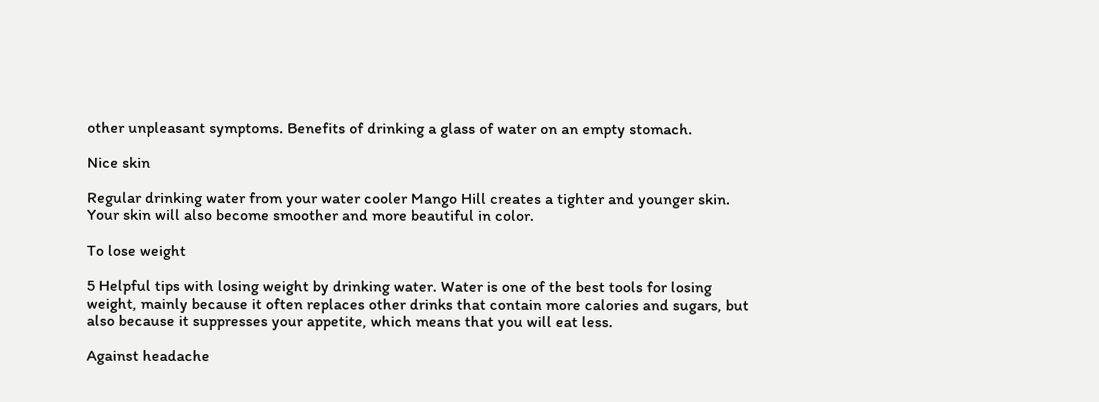other unpleasant symptoms. Benefits of drinking a glass of water on an empty stomach.

Nice skin

Regular drinking water from your water cooler Mango Hill creates a tighter and younger skin. Your skin will also become smoother and more beautiful in color.

To lose weight

5 Helpful tips with losing weight by drinking water. Water is one of the best tools for losing weight, mainly because it often replaces other drinks that contain more calories and sugars, but also because it suppresses your appetite, which means that you will eat less.

Against headache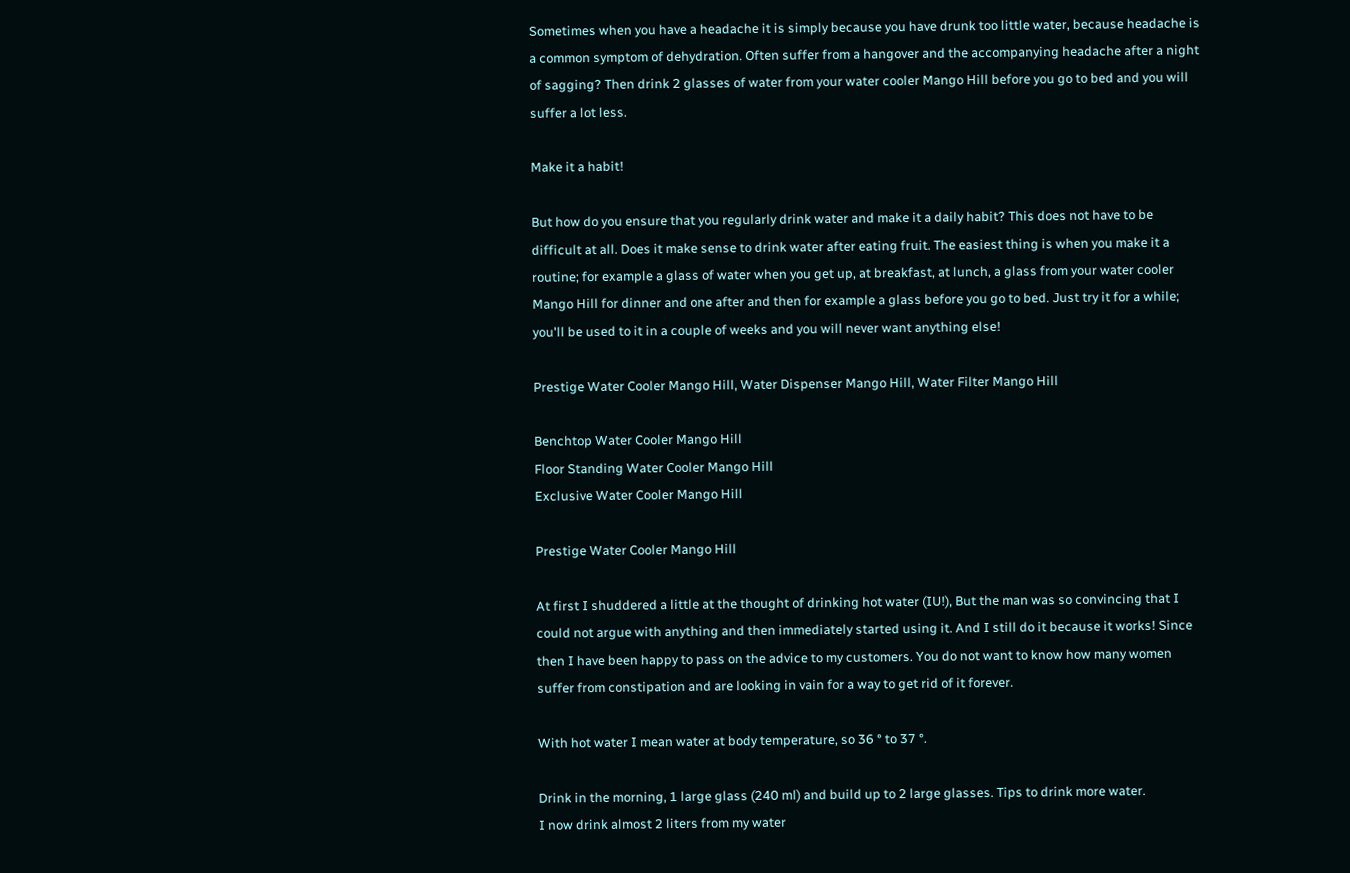Sometimes when you have a headache it is simply because you have drunk too little water, because headache is a common symptom of dehydration. Often suffer from a hangover and the accompanying headache after a night of sagging? Then drink 2 glasses of water from your water cooler Mango Hill before you go to bed and you will suffer a lot less.

Make it a habit!

But how do you ensure that you regularly drink water and make it a daily habit? This does not have to be difficult at all. Does it make sense to drink water after eating fruit. The easiest thing is when you make it a routine; for example a glass of water when you get up, at breakfast, at lunch, a glass from your water cooler Mango Hill for dinner and one after and then for example a glass before you go to bed. Just try it for a while; you'll be used to it in a couple of weeks and you will never want anything else!

Prestige Water Cooler Mango Hill, Water Dispenser Mango Hill, Water Filter Mango Hill

Benchtop Water Cooler Mango Hill
Floor Standing Water Cooler Mango Hill
Exclusive Water Cooler Mango Hill

Prestige Water Cooler Mango Hill

At first I shuddered a little at the thought of drinking hot water (IU!), But the man was so convincing that I could not argue with anything and then immediately started using it. And I still do it because it works! Since then I have been happy to pass on the advice to my customers. You do not want to know how many women suffer from constipation and are looking in vain for a way to get rid of it forever.

With hot water I mean water at body temperature, so 36 ° to 37 °.

Drink in the morning, 1 large glass (240 ml) and build up to 2 large glasses. Tips to drink more water.
I now drink almost 2 liters from my water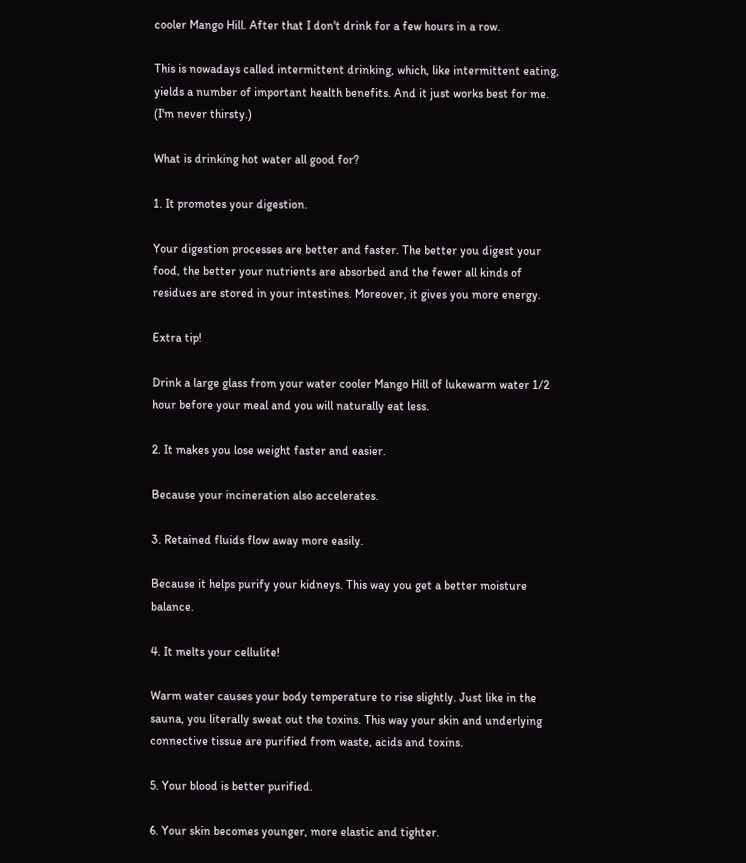cooler Mango Hill. After that I don't drink for a few hours in a row.

This is nowadays called intermittent drinking, which, like intermittent eating, yields a number of important health benefits. And it just works best for me. (I'm never thirsty.)

What is drinking hot water all good for?

1. It promotes your digestion.

Your digestion processes are better and faster. The better you digest your food, the better your nutrients are absorbed and the fewer all kinds of residues are stored in your intestines. Moreover, it gives you more energy.

Extra tip!

Drink a large glass from your water cooler Mango Hill of lukewarm water 1/2 hour before your meal and you will naturally eat less.

2. It makes you lose weight faster and easier.

Because your incineration also accelerates.

3. Retained fluids flow away more easily.

Because it helps purify your kidneys. This way you get a better moisture balance.

4. It melts your cellulite!

Warm water causes your body temperature to rise slightly. Just like in the sauna, you literally sweat out the toxins. This way your skin and underlying connective tissue are purified from waste, acids and toxins.

5. Your blood is better purified.

6. Your skin becomes younger, more elastic and tighter.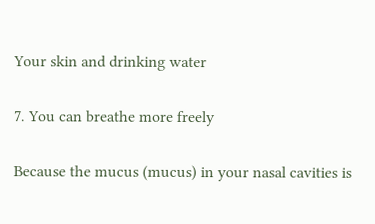Your skin and drinking water

7. You can breathe more freely

Because the mucus (mucus) in your nasal cavities is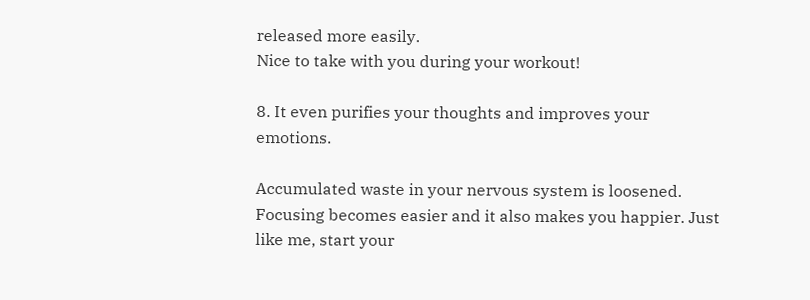released more easily.
Nice to take with you during your workout!

8. It even purifies your thoughts and improves your emotions.

Accumulated waste in your nervous system is loosened. Focusing becomes easier and it also makes you happier. Just like me, start your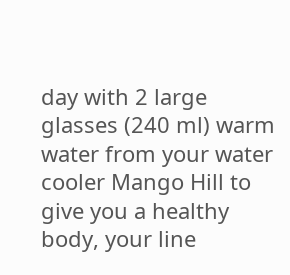day with 2 large glasses (240 ml) warm water from your water cooler Mango Hill to give you a healthy body, your line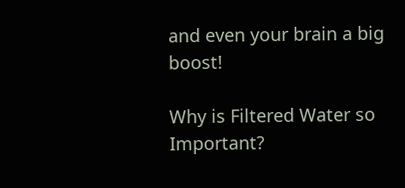and even your brain a big boost!

Why is Filtered Water so Important?